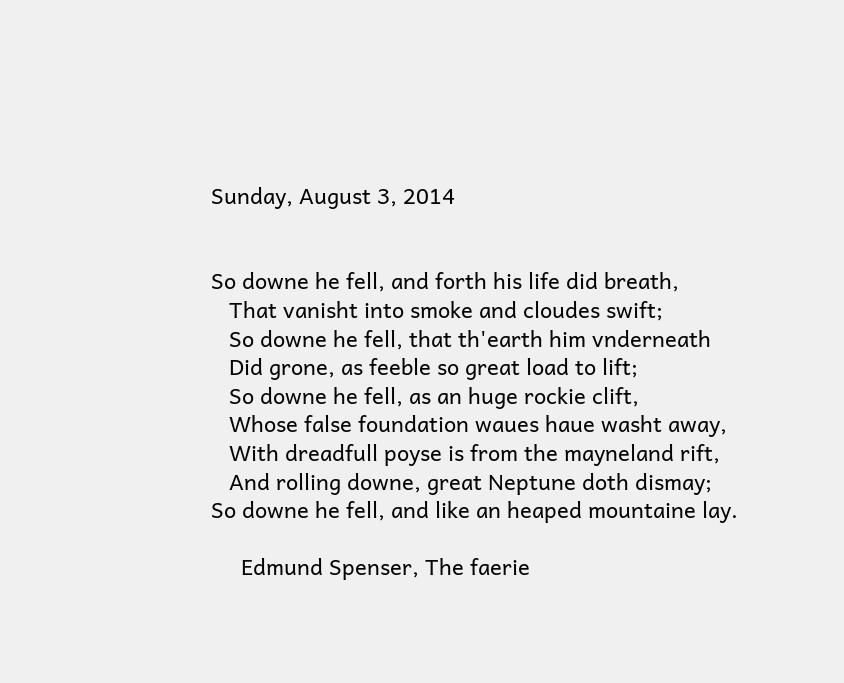Sunday, August 3, 2014


So downe he fell, and forth his life did breath,
   That vanisht into smoke and cloudes swift;
   So downe he fell, that th'earth him vnderneath
   Did grone, as feeble so great load to lift;
   So downe he fell, as an huge rockie clift,
   Whose false foundation waues haue washt away,
   With dreadfull poyse is from the mayneland rift,
   And rolling downe, great Neptune doth dismay;
So downe he fell, and like an heaped mountaine lay.

     Edmund Spenser, The faerie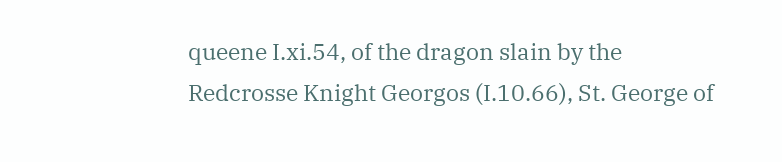queene I.xi.54, of the dragon slain by the Redcrosse Knight Georgos (I.10.66), St. George of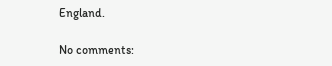England.

No comments: